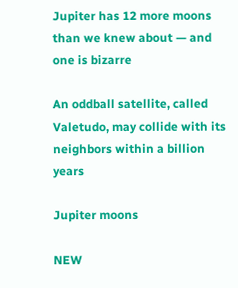Jupiter has 12 more moons than we knew about — and one is bizarre

An oddball satellite, called Valetudo, may collide with its neighbors within a billion years

Jupiter moons

NEW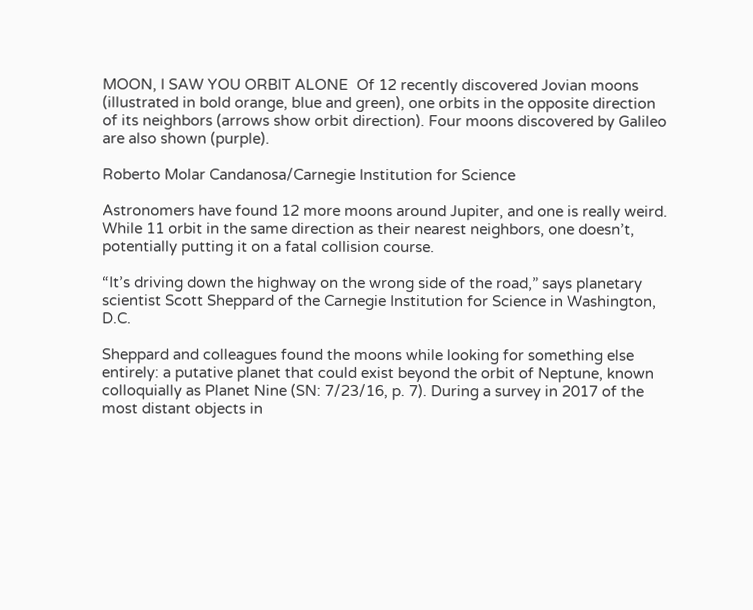MOON, I SAW YOU ORBIT ALONE  Of 12 recently discovered Jovian moons (illustrated in bold orange, blue and green), one orbits in the opposite direction of its neighbors (arrows show orbit direction). Four moons discovered by Galileo are also shown (purple).

Roberto Molar Candanosa/Carnegie Institution for Science

Astronomers have found 12 more moons around Jupiter, and one is really weird. While 11 orbit in the same direction as their nearest neighbors, one doesn’t, potentially putting it on a fatal collision course.

“It’s driving down the highway on the wrong side of the road,” says planetary scientist Scott Sheppard of the Carnegie Institution for Science in Washington, D.C.

Sheppard and colleagues found the moons while looking for something else entirely: a putative planet that could exist beyond the orbit of Neptune, known colloquially as Planet Nine (SN: 7/23/16, p. 7). During a survey in 2017 of the most distant objects in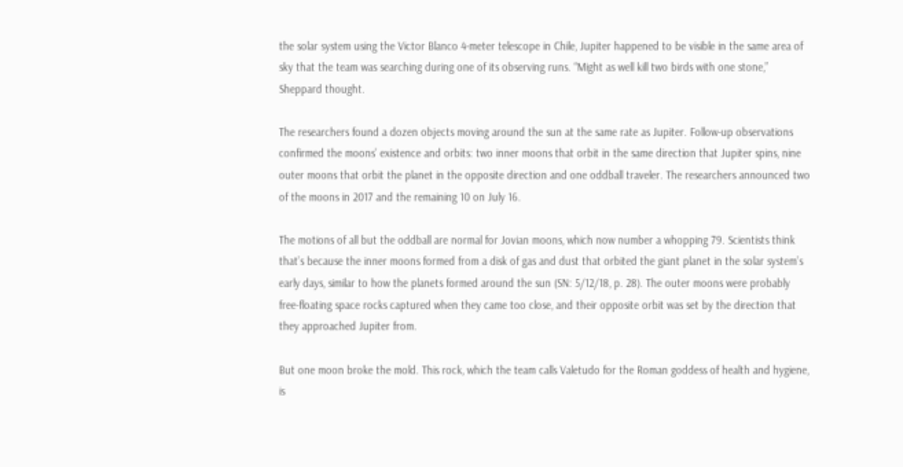the solar system using the Victor Blanco 4-meter telescope in Chile, Jupiter happened to be visible in the same area of sky that the team was searching during one of its observing runs. “Might as well kill two birds with one stone,” Sheppard thought.

The researchers found a dozen objects moving around the sun at the same rate as Jupiter. Follow-up observations confirmed the moons’ existence and orbits: two inner moons that orbit in the same direction that Jupiter spins, nine outer moons that orbit the planet in the opposite direction and one oddball traveler. The researchers announced two of the moons in 2017 and the remaining 10 on July 16.

The motions of all but the oddball are normal for Jovian moons, which now number a whopping 79. Scientists think that’s because the inner moons formed from a disk of gas and dust that orbited the giant planet in the solar system’s early days, similar to how the planets formed around the sun (SN: 5/12/18, p. 28). The outer moons were probably free-floating space rocks captured when they came too close, and their opposite orbit was set by the direction that they approached Jupiter from.

But one moon broke the mold. This rock, which the team calls Valetudo for the Roman goddess of health and hygiene, is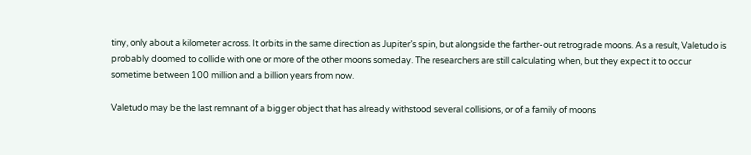tiny, only about a kilometer across. It orbits in the same direction as Jupiter’s spin, but alongside the farther-out retrograde moons. As a result, Valetudo is probably doomed to collide with one or more of the other moons someday. The researchers are still calculating when, but they expect it to occur sometime between 100 million and a billion years from now.

Valetudo may be the last remnant of a bigger object that has already withstood several collisions, or of a family of moons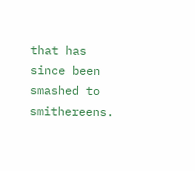that has since been smashed to smithereens.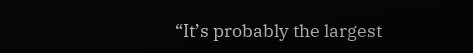“It’s probably the largest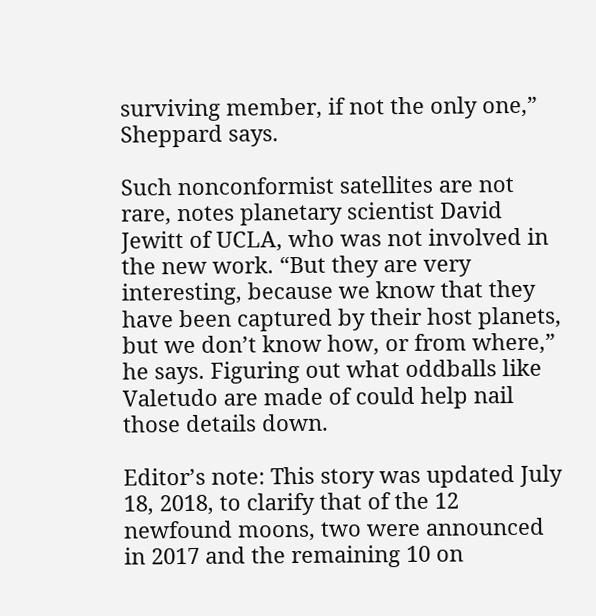surviving member, if not the only one,” Sheppard says.

Such nonconformist satellites are not rare, notes planetary scientist David Jewitt of UCLA, who was not involved in the new work. “But they are very interesting, because we know that they have been captured by their host planets, but we don’t know how, or from where,” he says. Figuring out what oddballs like Valetudo are made of could help nail those details down.

Editor’s note: This story was updated July 18, 2018, to clarify that of the 12 newfound moons, two were announced in 2017 and the remaining 10 on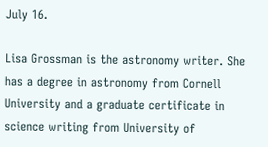July 16.

Lisa Grossman is the astronomy writer. She has a degree in astronomy from Cornell University and a graduate certificate in science writing from University of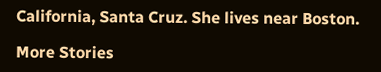California, Santa Cruz. She lives near Boston.

More Stories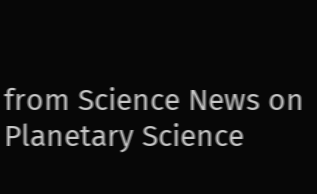from Science News on Planetary Science